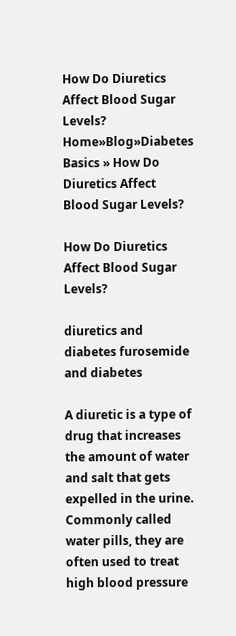How Do Diuretics Affect Blood Sugar Levels?
Home»Blog»Diabetes Basics » How Do Diuretics Affect Blood Sugar Levels?

How Do Diuretics Affect Blood Sugar Levels?

diuretics and diabetes furosemide and diabetes

A diuretic is a type of drug that increases the amount of water and salt that gets expelled in the urine. Commonly called water pills, they are often used to treat high blood pressure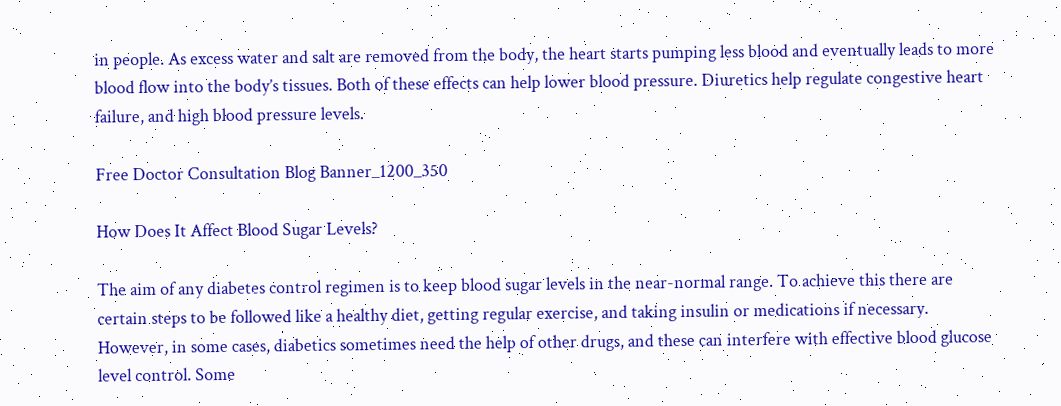in people. As excess water and salt are removed from the body, the heart starts pumping less blood and eventually leads to more blood flow into the body’s tissues. Both of these effects can help lower blood pressure. Diuretics help regulate congestive heart failure, and high blood pressure levels.

Free Doctor Consultation Blog Banner_1200_350

How Does It Affect Blood Sugar Levels?

The aim of any diabetes control regimen is to keep blood sugar levels in the near-normal range. To achieve this there are certain steps to be followed like a healthy diet, getting regular exercise, and taking insulin or medications if necessary. However, in some cases, diabetics sometimes need the help of other drugs, and these can interfere with effective blood glucose level control. Some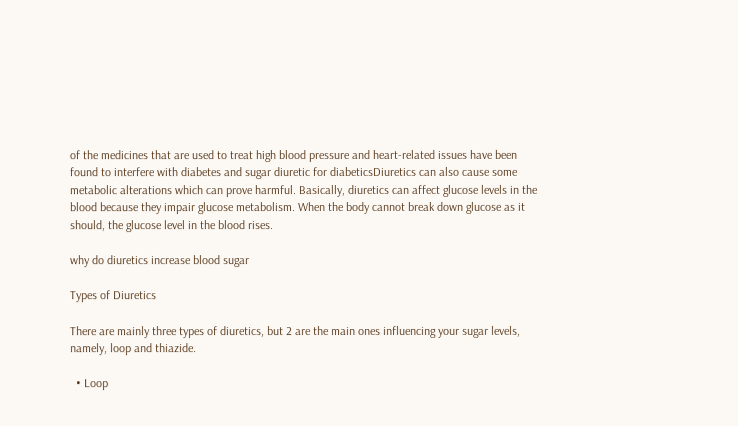of the medicines that are used to treat high blood pressure and heart-related issues have been found to interfere with diabetes and sugar diuretic for diabeticsDiuretics can also cause some metabolic alterations which can prove harmful. Basically, diuretics can affect glucose levels in the blood because they impair glucose metabolism. When the body cannot break down glucose as it should, the glucose level in the blood rises.

why do diuretics increase blood sugar

Types of Diuretics

There are mainly three types of diuretics, but 2 are the main ones influencing your sugar levels, namely, loop and thiazide.

  • Loop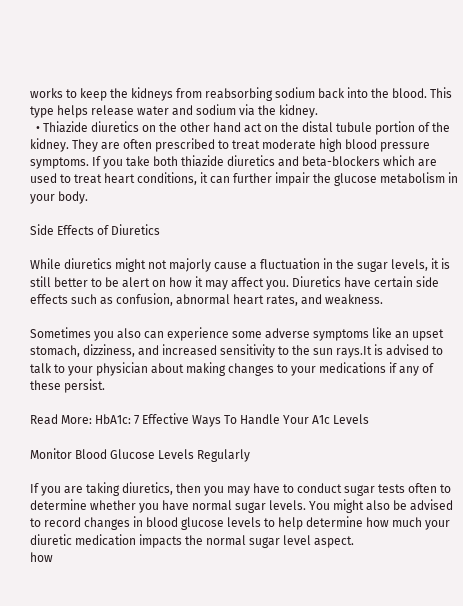works to keep the kidneys from reabsorbing sodium back into the blood. This type helps release water and sodium via the kidney.
  • Thiazide diuretics on the other hand act on the distal tubule portion of the kidney. They are often prescribed to treat moderate high blood pressure symptoms. If you take both thiazide diuretics and beta-blockers which are used to treat heart conditions, it can further impair the glucose metabolism in your body.

Side Effects of Diuretics

While diuretics might not majorly cause a fluctuation in the sugar levels, it is still better to be alert on how it may affect you. Diuretics have certain side effects such as confusion, abnormal heart rates, and weakness.

Sometimes you also can experience some adverse symptoms like an upset stomach, dizziness, and increased sensitivity to the sun rays.It is advised to talk to your physician about making changes to your medications if any of these persist.

Read More: HbA1c: 7 Effective Ways To Handle Your A1c Levels

Monitor Blood Glucose Levels Regularly

If you are taking diuretics, then you may have to conduct sugar tests often to determine whether you have normal sugar levels. You might also be advised to record changes in blood glucose levels to help determine how much your diuretic medication impacts the normal sugar level aspect.
how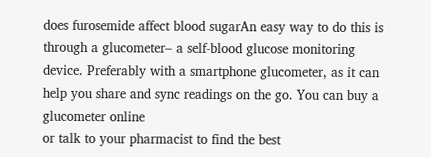does furosemide affect blood sugarAn easy way to do this is through a glucometer– a self-blood glucose monitoring device. Preferably with a smartphone glucometer, as it can help you share and sync readings on the go. You can buy a glucometer online
or talk to your pharmacist to find the best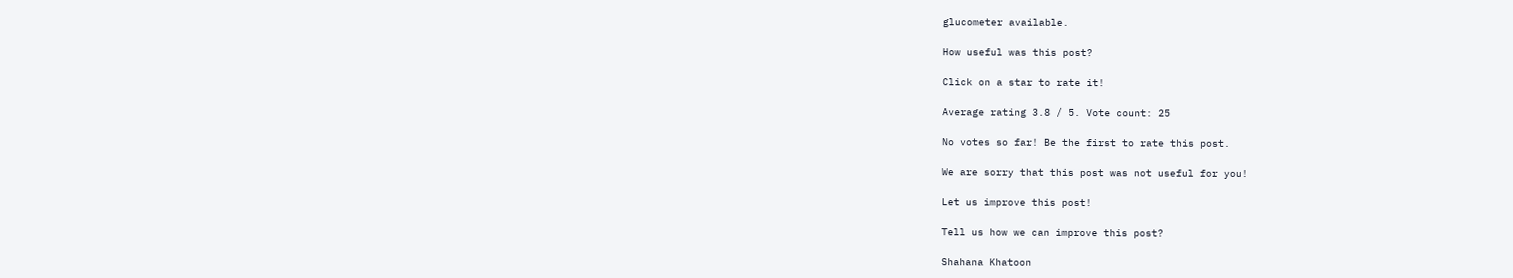glucometer available.

How useful was this post?

Click on a star to rate it!

Average rating 3.8 / 5. Vote count: 25

No votes so far! Be the first to rate this post.

We are sorry that this post was not useful for you!

Let us improve this post!

Tell us how we can improve this post?

Shahana Khatoon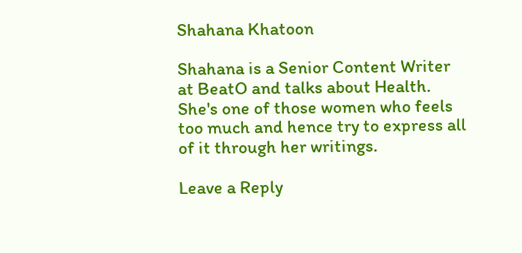Shahana Khatoon

Shahana is a Senior Content Writer at BeatO and talks about Health. She's one of those women who feels too much and hence try to express all of it through her writings.

Leave a Reply